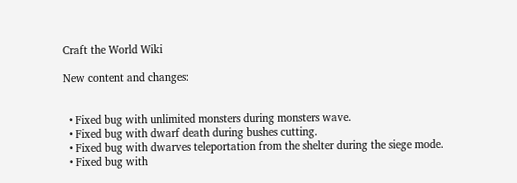Craft the World Wiki

New content and changes:


  • Fixed bug with unlimited monsters during monsters wave.
  • Fixed bug with dwarf death during bushes cutting.
  • Fixed bug with dwarves teleportation from the shelter during the siege mode.
  • Fixed bug with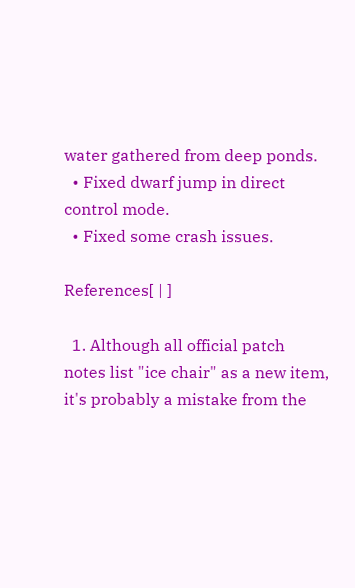water gathered from deep ponds.
  • Fixed dwarf jump in direct control mode.
  • Fixed some crash issues.

References[ | ]

  1. Although all official patch notes list "ice chair" as a new item, it's probably a mistake from the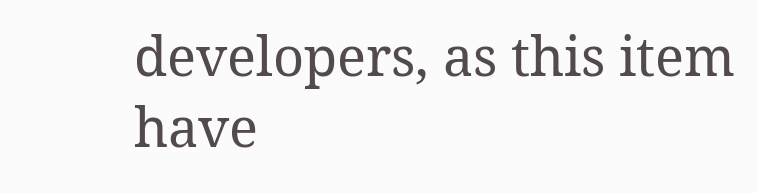developers, as this item have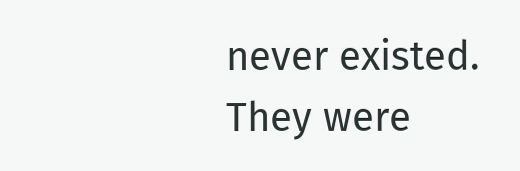never existed. They were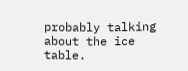probably talking about the ice table.